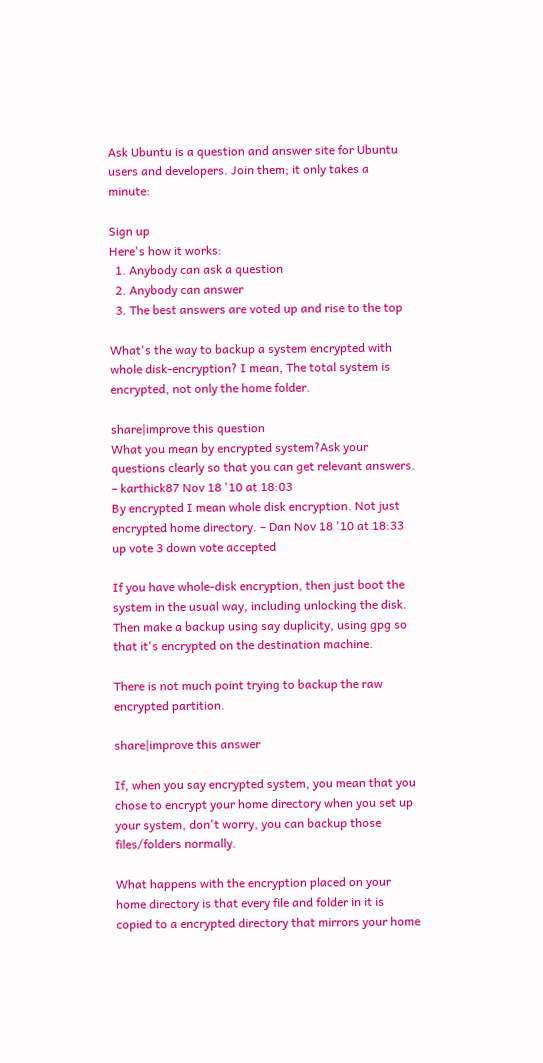Ask Ubuntu is a question and answer site for Ubuntu users and developers. Join them; it only takes a minute:

Sign up
Here's how it works:
  1. Anybody can ask a question
  2. Anybody can answer
  3. The best answers are voted up and rise to the top

What's the way to backup a system encrypted with whole disk-encryption? I mean, The total system is encrypted, not only the home folder.

share|improve this question
What you mean by encrypted system?Ask your questions clearly so that you can get relevant answers. – karthick87 Nov 18 '10 at 18:03
By encrypted I mean whole disk encryption. Not just encrypted home directory. – Dan Nov 18 '10 at 18:33
up vote 3 down vote accepted

If you have whole-disk encryption, then just boot the system in the usual way, including unlocking the disk. Then make a backup using say duplicity, using gpg so that it's encrypted on the destination machine.

There is not much point trying to backup the raw encrypted partition.

share|improve this answer

If, when you say encrypted system, you mean that you chose to encrypt your home directory when you set up your system, don't worry, you can backup those files/folders normally.

What happens with the encryption placed on your home directory is that every file and folder in it is copied to a encrypted directory that mirrors your home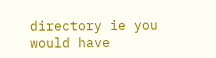directory ie you would have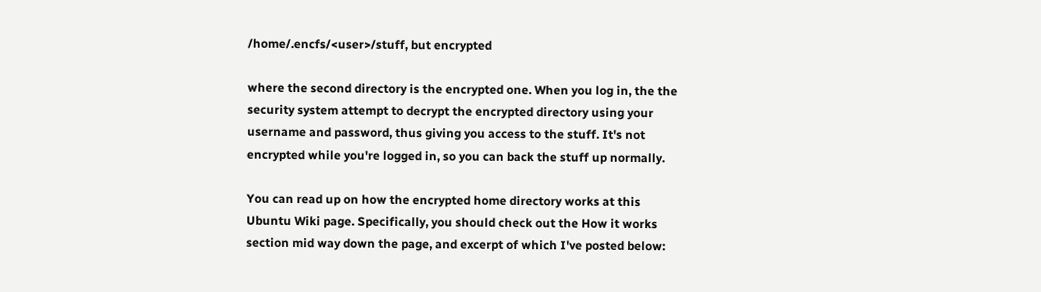/home/.encfs/<user>/stuff, but encrypted

where the second directory is the encrypted one. When you log in, the the security system attempt to decrypt the encrypted directory using your username and password, thus giving you access to the stuff. It's not encrypted while you're logged in, so you can back the stuff up normally.

You can read up on how the encrypted home directory works at this Ubuntu Wiki page. Specifically, you should check out the How it works section mid way down the page, and excerpt of which I've posted below: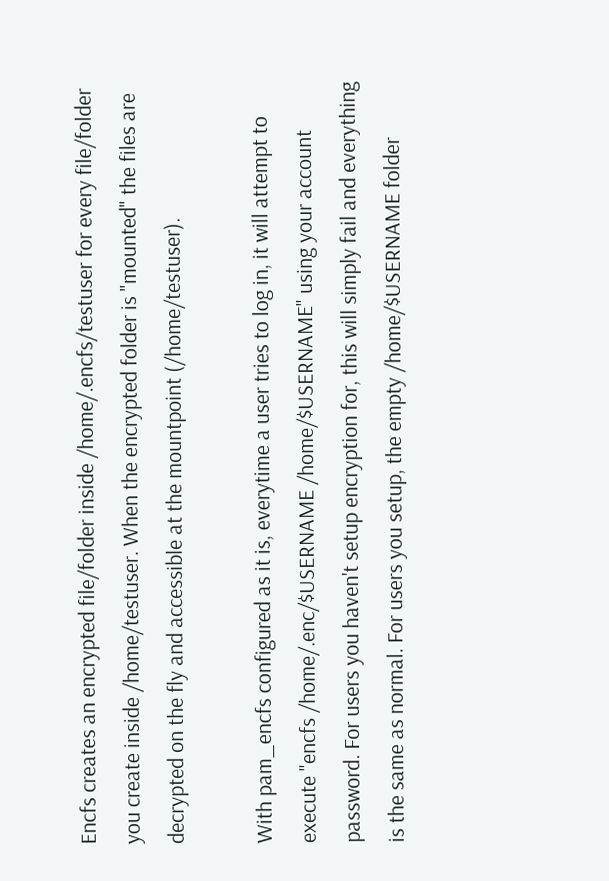Encfs creates an encrypted file/folder inside /home/.encfs/testuser for every file/folder you create inside /home/testuser. When the encrypted folder is "mounted" the files are decrypted on the fly and accessible at the mountpoint (/home/testuser).

With pam_encfs configured as it is, everytime a user tries to log in, it will attempt to execute "encfs /home/.enc/$USERNAME /home/$USERNAME" using your account password. For users you haven't setup encryption for, this will simply fail and everything is the same as normal. For users you setup, the empty /home/$USERNAME folder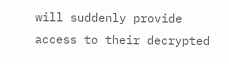will suddenly provide access to their decrypted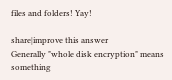files and folders! Yay!

share|improve this answer
Generally "whole disk encryption" means something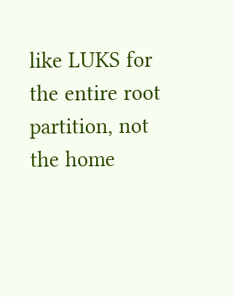like LUKS for the entire root partition, not the home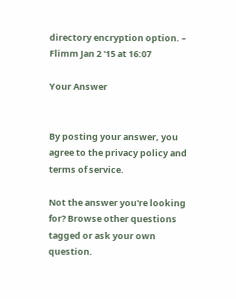directory encryption option. – Flimm Jan 2 '15 at 16:07

Your Answer


By posting your answer, you agree to the privacy policy and terms of service.

Not the answer you're looking for? Browse other questions tagged or ask your own question.